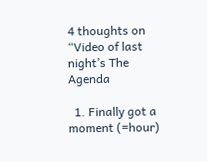4 thoughts on “Video of last night’s The Agenda

  1. Finally got a moment (=hour)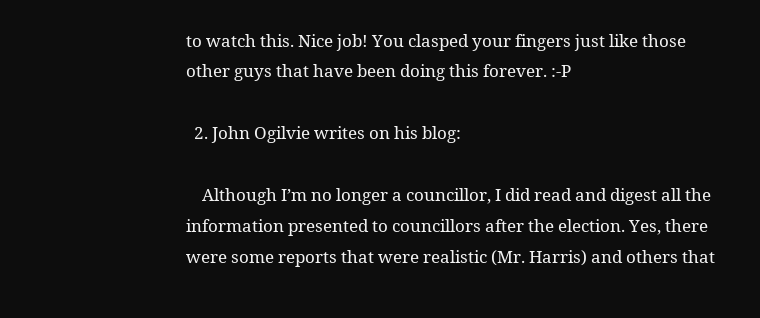to watch this. Nice job! You clasped your fingers just like those other guys that have been doing this forever. :-P

  2. John Ogilvie writes on his blog:

    Although I’m no longer a councillor, I did read and digest all the information presented to councillors after the election. Yes, there were some reports that were realistic (Mr. Harris) and others that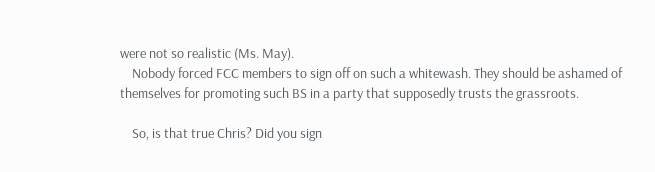were not so realistic (Ms. May).
    Nobody forced FCC members to sign off on such a whitewash. They should be ashamed of themselves for promoting such BS in a party that supposedly trusts the grassroots.

    So, is that true Chris? Did you sign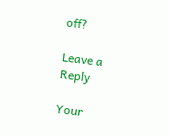off?

Leave a Reply

Your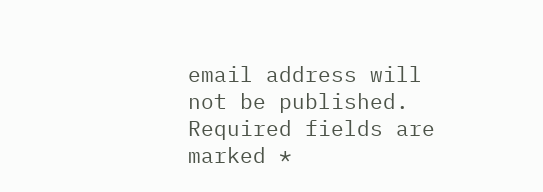email address will not be published. Required fields are marked *